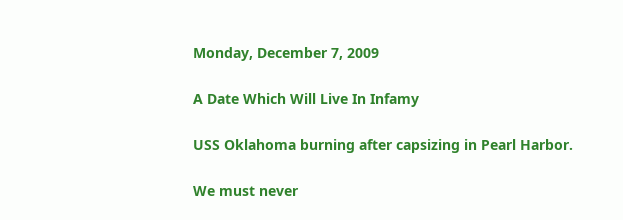Monday, December 7, 2009

A Date Which Will Live In Infamy

USS Oklahoma burning after capsizing in Pearl Harbor.

We must never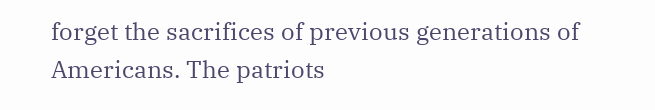forget the sacrifices of previous generations of Americans. The patriots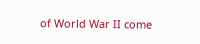of World War II come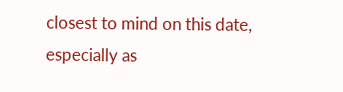closest to mind on this date, especially as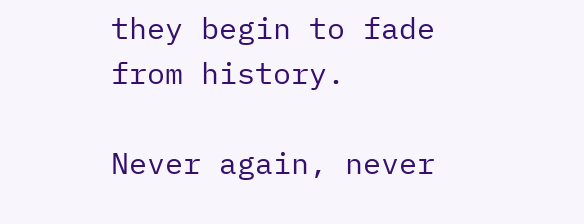they begin to fade from history.

Never again, never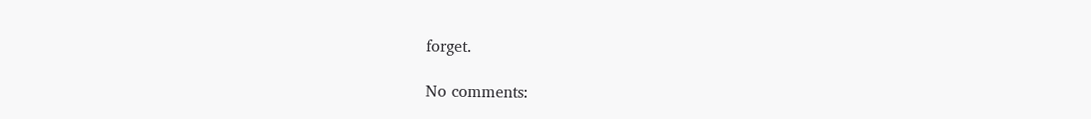forget.

No comments: